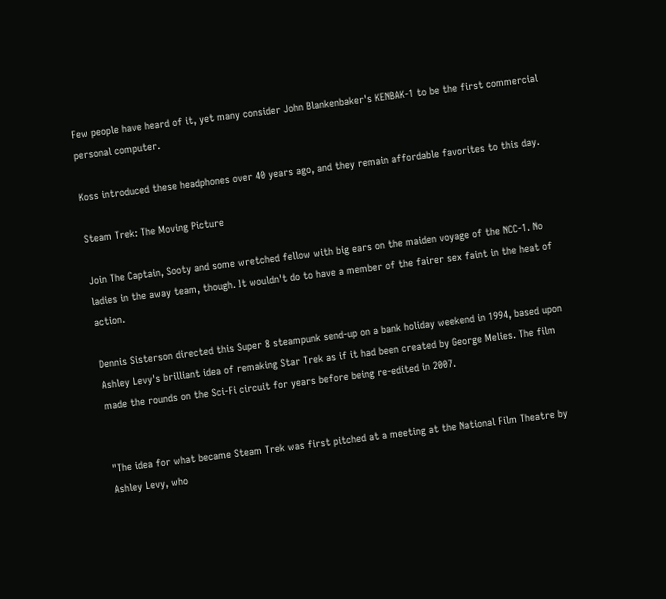Few people have heard of it, yet many consider John Blankenbaker's KENBAK-1 to be the first commercial personal computer.

Koss introduced these headphones over 40 years ago, and they remain affordable favorites to this day.

Steam Trek: The Moving Picture

Join The Captain, Sooty and some wretched fellow with big ears on the maiden voyage of the NCC-1. No ladies in the away team, though. It wouldn't do to have a member of the fairer sex faint in the heat of action.

Dennis Sisterson directed this Super 8 steampunk send-up on a bank holiday weekend in 1994, based upon Ashley Levy's brilliant idea of remaking Star Trek as if it had been created by George Melies. The film made the rounds on the Sci-Fi circuit for years before being re-edited in 2007.


"The idea for what became Steam Trek was first pitched at a meeting at the National Film Theatre by Ashley Levy, who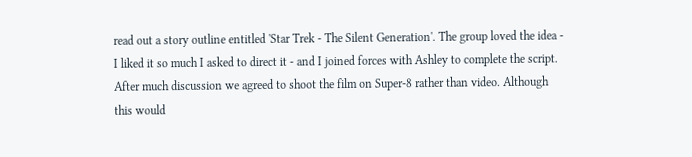read out a story outline entitled 'Star Trek - The Silent Generation'. The group loved the idea - I liked it so much I asked to direct it - and I joined forces with Ashley to complete the script. After much discussion we agreed to shoot the film on Super-8 rather than video. Although this would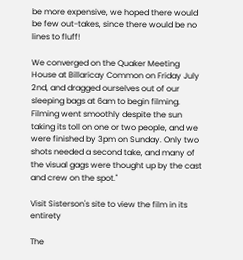be more expensive, we hoped there would be few out-takes, since there would be no lines to fluff!

We converged on the Quaker Meeting House at Billaricay Common on Friday July 2nd, and dragged ourselves out of our sleeping bags at 6am to begin filming. Filming went smoothly despite the sun taking its toll on one or two people, and we were finished by 3pm on Sunday. Only two shots needed a second take, and many of the visual gags were thought up by the cast and crew on the spot."

Visit Sisterson's site to view the film in its entirety

The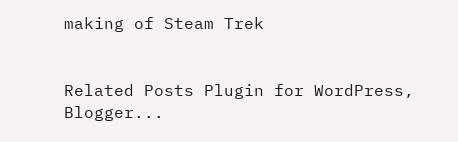making of Steam Trek


Related Posts Plugin for WordPress, Blogger...